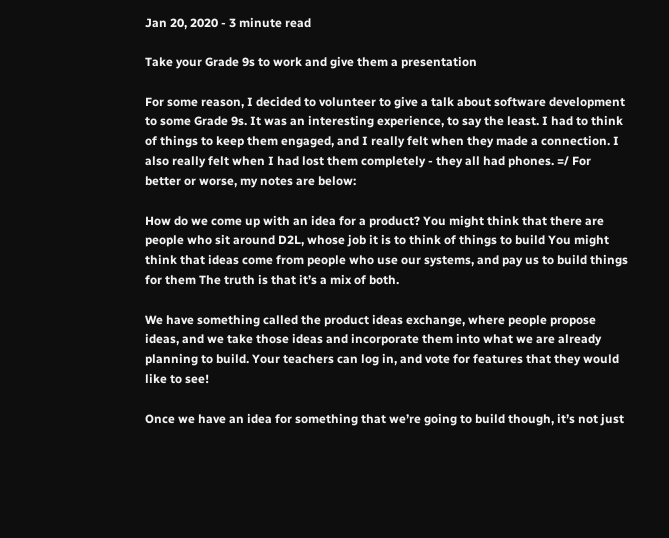Jan 20, 2020 - 3 minute read

Take your Grade 9s to work and give them a presentation

For some reason, I decided to volunteer to give a talk about software development to some Grade 9s. It was an interesting experience, to say the least. I had to think of things to keep them engaged, and I really felt when they made a connection. I also really felt when I had lost them completely - they all had phones. =/ For better or worse, my notes are below:

How do we come up with an idea for a product? You might think that there are people who sit around D2L, whose job it is to think of things to build You might think that ideas come from people who use our systems, and pay us to build things for them The truth is that it’s a mix of both.

We have something called the product ideas exchange, where people propose ideas, and we take those ideas and incorporate them into what we are already planning to build. Your teachers can log in, and vote for features that they would like to see!

Once we have an idea for something that we’re going to build though, it’s not just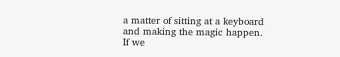a matter of sitting at a keyboard and making the magic happen. If we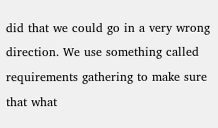did that we could go in a very wrong direction. We use something called requirements gathering to make sure that what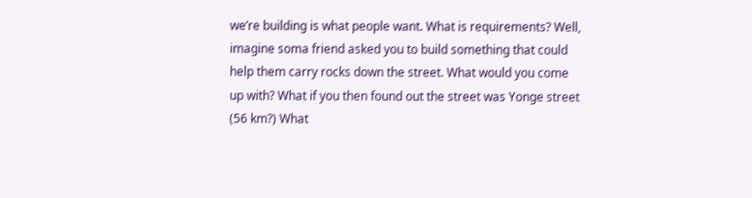we’re building is what people want. What is requirements? Well, imagine soma friend asked you to build something that could help them carry rocks down the street. What would you come up with? What if you then found out the street was Yonge street (56 km?) What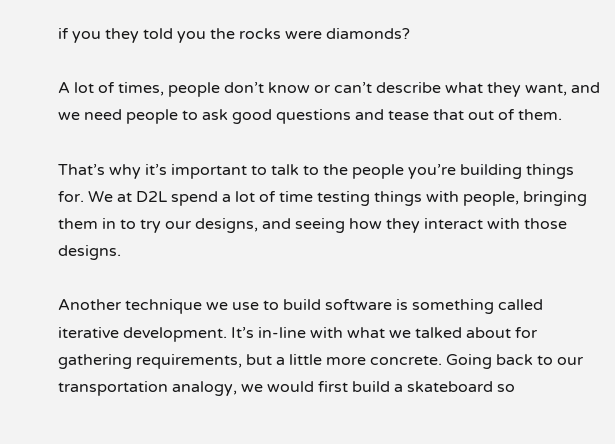if you they told you the rocks were diamonds?

A lot of times, people don’t know or can’t describe what they want, and we need people to ask good questions and tease that out of them.

That’s why it’s important to talk to the people you’re building things for. We at D2L spend a lot of time testing things with people, bringing them in to try our designs, and seeing how they interact with those designs.

Another technique we use to build software is something called iterative development. It’s in-line with what we talked about for gathering requirements, but a little more concrete. Going back to our transportation analogy, we would first build a skateboard so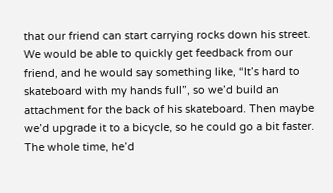that our friend can start carrying rocks down his street. We would be able to quickly get feedback from our friend, and he would say something like, “It’s hard to skateboard with my hands full”, so we’d build an attachment for the back of his skateboard. Then maybe we’d upgrade it to a bicycle, so he could go a bit faster. The whole time, he’d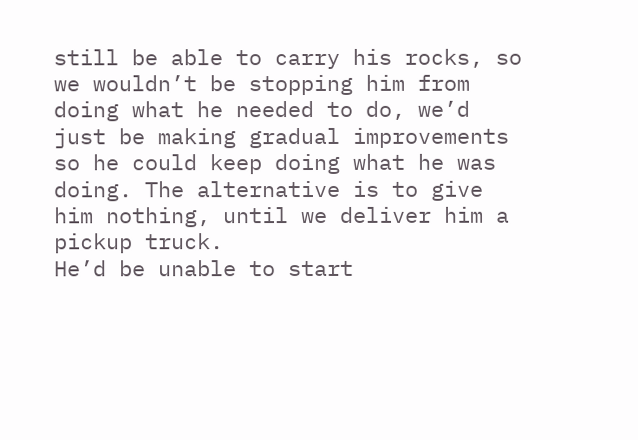still be able to carry his rocks, so we wouldn’t be stopping him from doing what he needed to do, we’d just be making gradual improvements so he could keep doing what he was doing. The alternative is to give him nothing, until we deliver him a pickup truck.
He’d be unable to start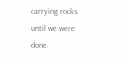carrying rocks until we were done.